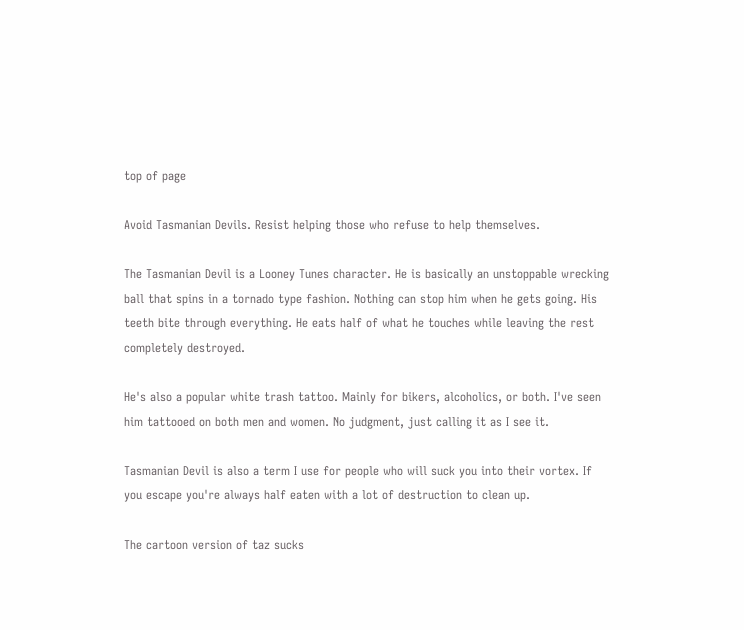top of page

Avoid Tasmanian Devils. Resist helping those who refuse to help themselves.

The Tasmanian Devil is a Looney Tunes character. He is basically an unstoppable wrecking ball that spins in a tornado type fashion. Nothing can stop him when he gets going. His teeth bite through everything. He eats half of what he touches while leaving the rest completely destroyed.

He's also a popular white trash tattoo. Mainly for bikers, alcoholics, or both. I've seen him tattooed on both men and women. No judgment, just calling it as I see it.

Tasmanian Devil is also a term I use for people who will suck you into their vortex. If you escape you're always half eaten with a lot of destruction to clean up.

The cartoon version of taz sucks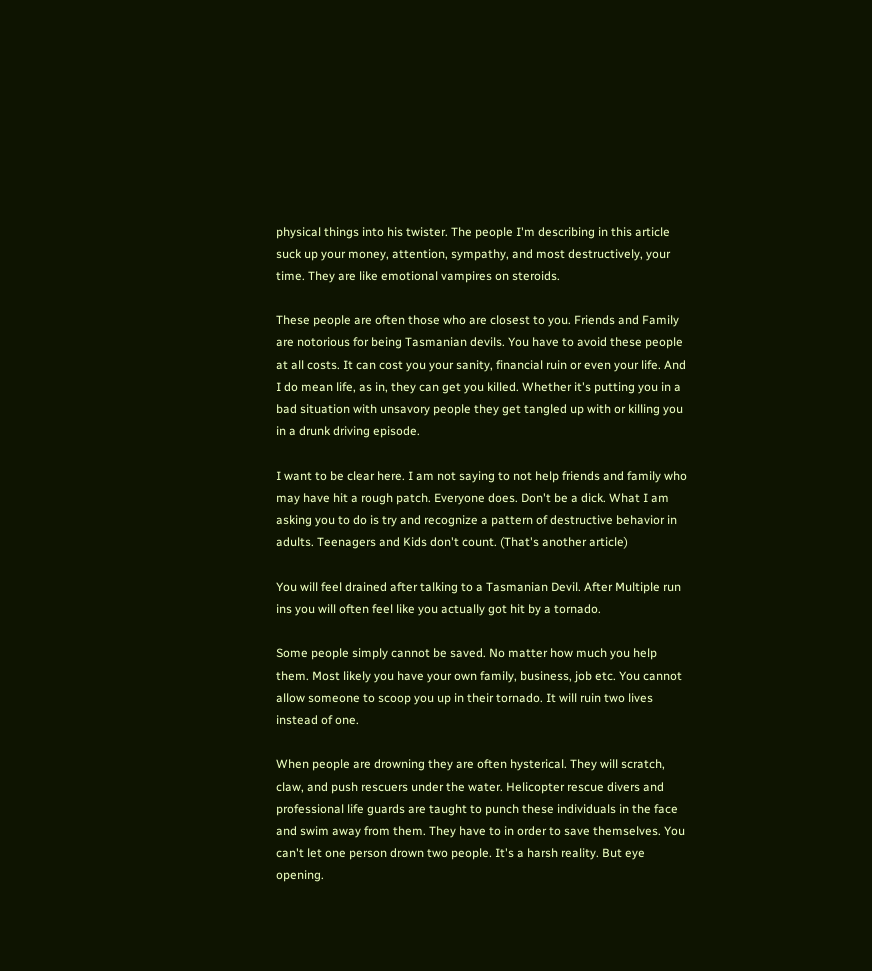physical things into his twister. The people I'm describing in this article suck up your money, attention, sympathy, and most destructively, your time. They are like emotional vampires on steroids.

These people are often those who are closest to you. Friends and Family are notorious for being Tasmanian devils. You have to avoid these people at all costs. It can cost you your sanity, financial ruin or even your life. And I do mean life, as in, they can get you killed. Whether it's putting you in a bad situation with unsavory people they get tangled up with or killing you in a drunk driving episode.

I want to be clear here. I am not saying to not help friends and family who may have hit a rough patch. Everyone does. Don't be a dick. What I am asking you to do is try and recognize a pattern of destructive behavior in adults. Teenagers and Kids don't count. (That's another article)

You will feel drained after talking to a Tasmanian Devil. After Multiple run ins you will often feel like you actually got hit by a tornado.

Some people simply cannot be saved. No matter how much you help them. Most likely you have your own family, business, job etc. You cannot allow someone to scoop you up in their tornado. It will ruin two lives instead of one.

When people are drowning they are often hysterical. They will scratch, claw, and push rescuers under the water. Helicopter rescue divers and professional life guards are taught to punch these individuals in the face and swim away from them. They have to in order to save themselves. You can't let one person drown two people. It's a harsh reality. But eye opening.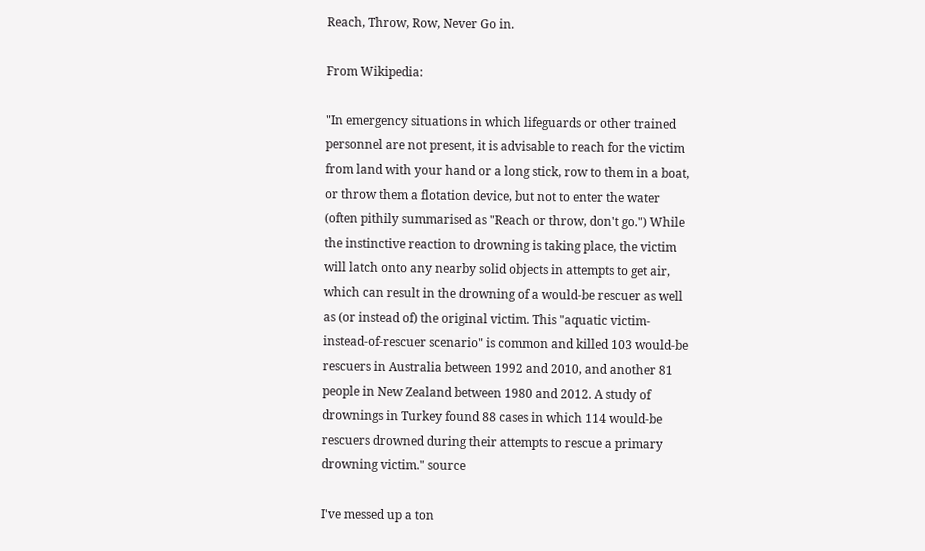Reach, Throw, Row, Never Go in.

From Wikipedia:

"In emergency situations in which lifeguards or other trained personnel are not present, it is advisable to reach for the victim from land with your hand or a long stick, row to them in a boat, or throw them a flotation device, but not to enter the water (often pithily summarised as "Reach or throw, don't go.") While the instinctive reaction to drowning is taking place, the victim will latch onto any nearby solid objects in attempts to get air, which can result in the drowning of a would-be rescuer as well as (or instead of) the original victim. This "aquatic victim-instead-of-rescuer scenario" is common and killed 103 would-be rescuers in Australia between 1992 and 2010, and another 81 people in New Zealand between 1980 and 2012. A study of drownings in Turkey found 88 cases in which 114 would-be rescuers drowned during their attempts to rescue a primary drowning victim." source

I've messed up a ton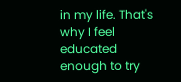in my life. That's why I feel educated enough to try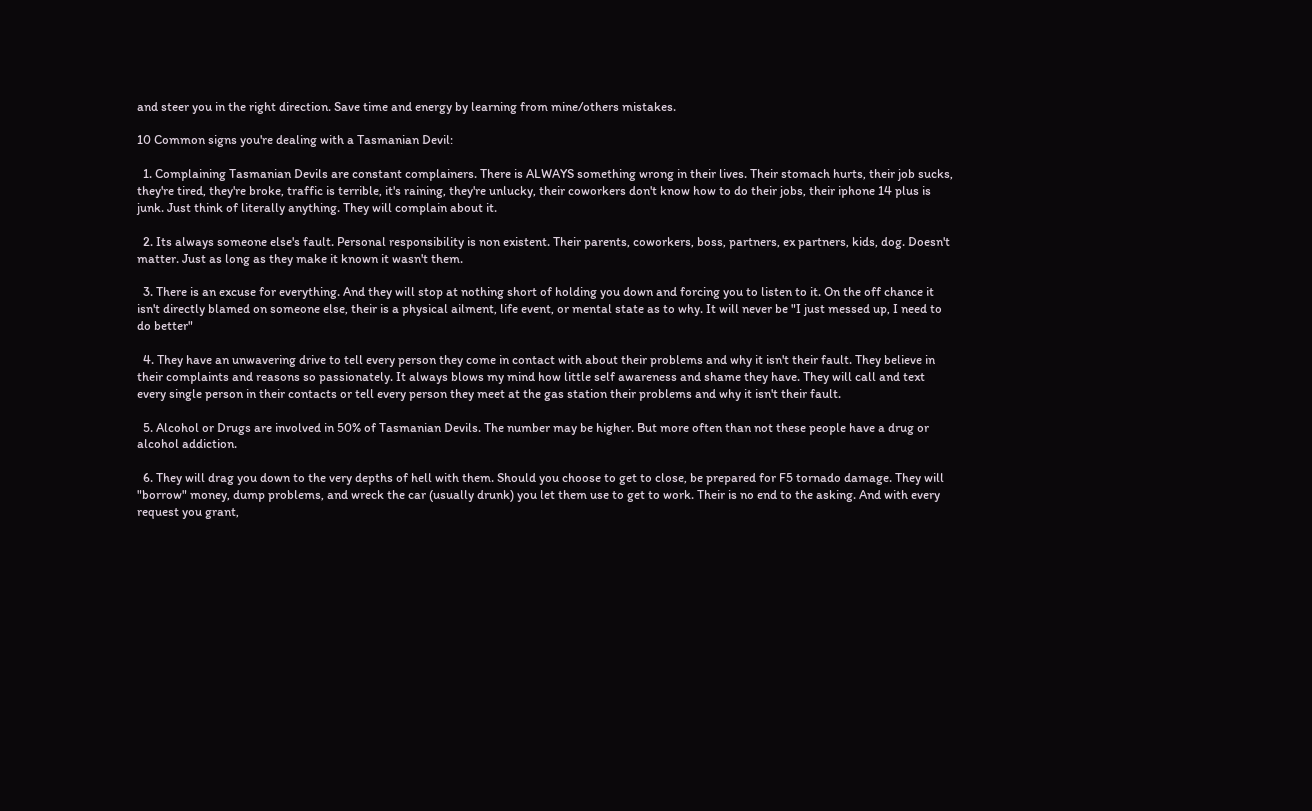and steer you in the right direction. Save time and energy by learning from mine/others mistakes.

10 Common signs you're dealing with a Tasmanian Devil:

  1. Complaining Tasmanian Devils are constant complainers. There is ALWAYS something wrong in their lives. Their stomach hurts, their job sucks, they're tired, they're broke, traffic is terrible, it's raining, they're unlucky, their coworkers don't know how to do their jobs, their iphone 14 plus is junk. Just think of literally anything. They will complain about it.

  2. Its always someone else's fault. Personal responsibility is non existent. Their parents, coworkers, boss, partners, ex partners, kids, dog. Doesn't matter. Just as long as they make it known it wasn't them.

  3. There is an excuse for everything. And they will stop at nothing short of holding you down and forcing you to listen to it. On the off chance it isn't directly blamed on someone else, their is a physical ailment, life event, or mental state as to why. It will never be "I just messed up, I need to do better"

  4. They have an unwavering drive to tell every person they come in contact with about their problems and why it isn't their fault. They believe in their complaints and reasons so passionately. It always blows my mind how little self awareness and shame they have. They will call and text every single person in their contacts or tell every person they meet at the gas station their problems and why it isn't their fault.

  5. Alcohol or Drugs are involved in 50% of Tasmanian Devils. The number may be higher. But more often than not these people have a drug or alcohol addiction.

  6. They will drag you down to the very depths of hell with them. Should you choose to get to close, be prepared for F5 tornado damage. They will "borrow" money, dump problems, and wreck the car (usually drunk) you let them use to get to work. Their is no end to the asking. And with every request you grant,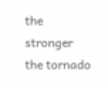the stronger the tornado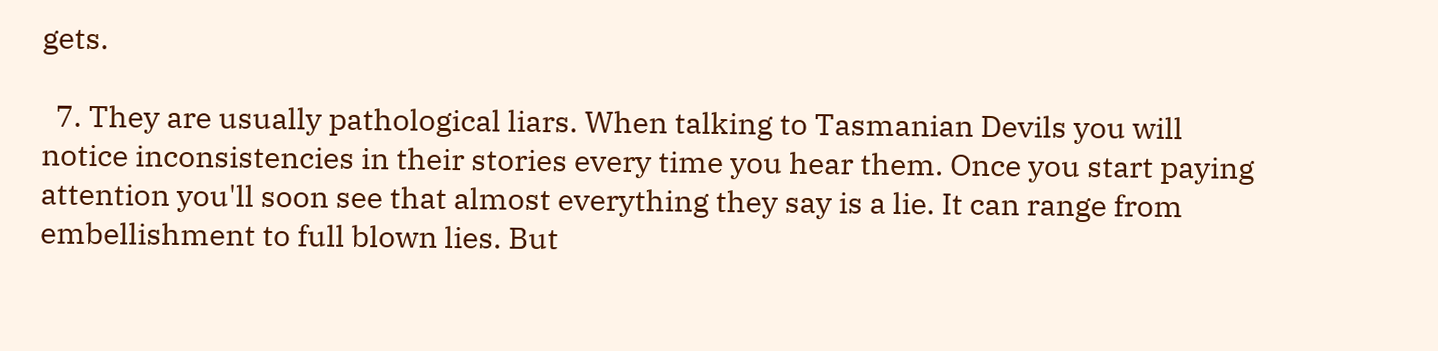gets.

  7. They are usually pathological liars. When talking to Tasmanian Devils you will notice inconsistencies in their stories every time you hear them. Once you start paying attention you'll soon see that almost everything they say is a lie. It can range from embellishment to full blown lies. But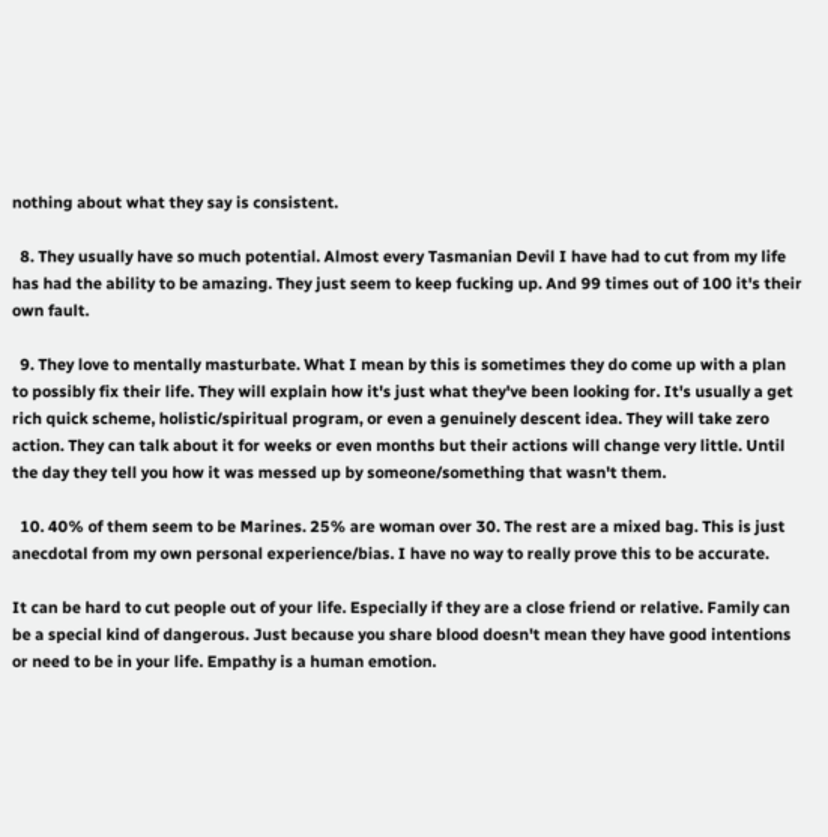nothing about what they say is consistent.

  8. They usually have so much potential. Almost every Tasmanian Devil I have had to cut from my life has had the ability to be amazing. They just seem to keep fucking up. And 99 times out of 100 it's their own fault.

  9. They love to mentally masturbate. What I mean by this is sometimes they do come up with a plan to possibly fix their life. They will explain how it's just what they've been looking for. It's usually a get rich quick scheme, holistic/spiritual program, or even a genuinely descent idea. They will take zero action. They can talk about it for weeks or even months but their actions will change very little. Until the day they tell you how it was messed up by someone/something that wasn't them.

  10. 40% of them seem to be Marines. 25% are woman over 30. The rest are a mixed bag. This is just anecdotal from my own personal experience/bias. I have no way to really prove this to be accurate.

It can be hard to cut people out of your life. Especially if they are a close friend or relative. Family can be a special kind of dangerous. Just because you share blood doesn't mean they have good intentions or need to be in your life. Empathy is a human emotion.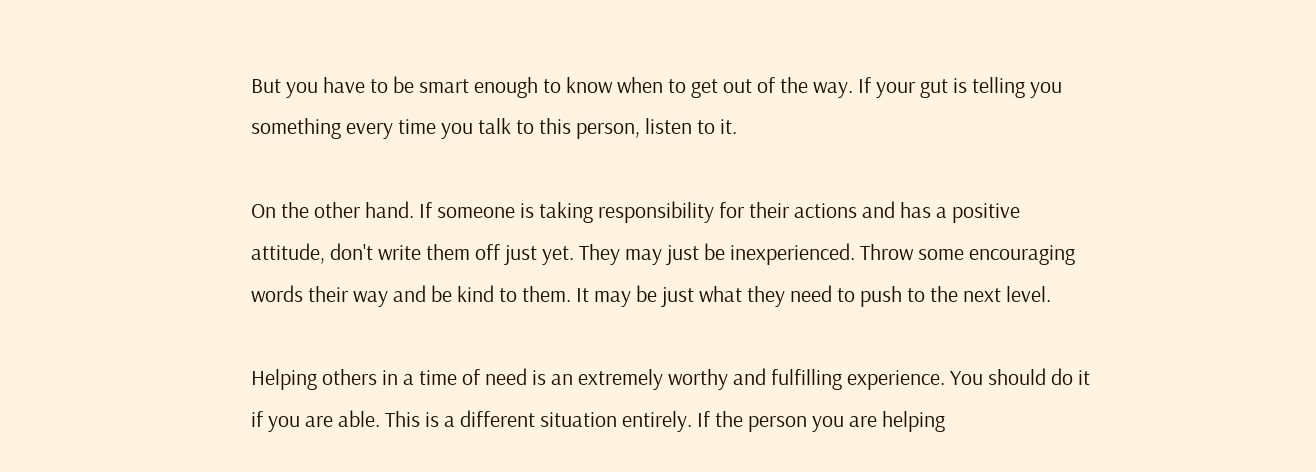But you have to be smart enough to know when to get out of the way. If your gut is telling you something every time you talk to this person, listen to it.

On the other hand. If someone is taking responsibility for their actions and has a positive attitude, don't write them off just yet. They may just be inexperienced. Throw some encouraging words their way and be kind to them. It may be just what they need to push to the next level.

Helping others in a time of need is an extremely worthy and fulfilling experience. You should do it if you are able. This is a different situation entirely. If the person you are helping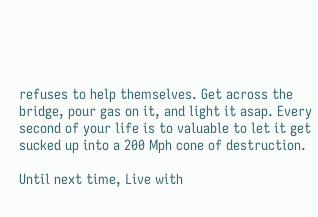refuses to help themselves. Get across the bridge, pour gas on it, and light it asap. Every second of your life is to valuable to let it get sucked up into a 200 Mph cone of destruction.

Until next time, Live with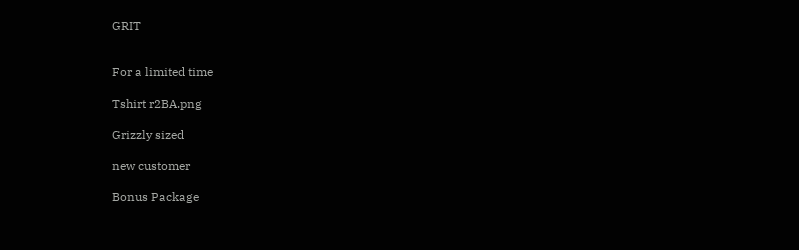GRIT


For a limited time

Tshirt r2BA.png

Grizzly sized

new customer

Bonus Package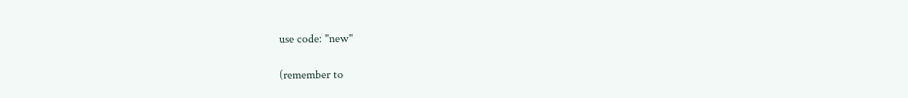use code: "new"

(remember to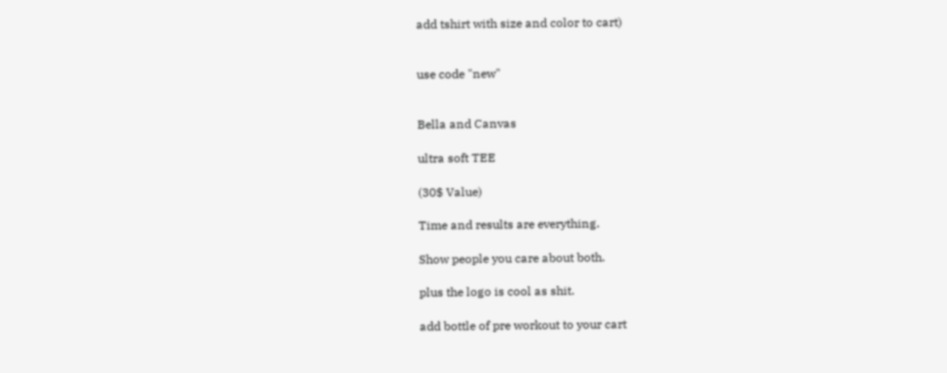add tshirt with size and color to cart)


use code "new"


Bella and Canvas

ultra soft TEE

(30$ Value)

Time and results are everything.

Show people you care about both.

plus the logo is cool as shit.

add bottle of pre workout to your cart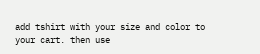add tshirt with your size and color to your cart. then use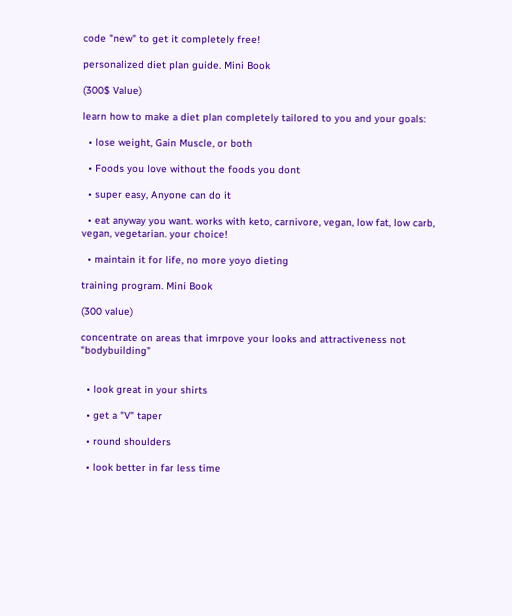code "new" to get it completely free!

personalized diet plan guide. Mini Book

(300$ Value)

learn how to make a diet plan completely tailored to you and your goals:

  • lose weight, Gain Muscle, or both

  • Foods you love without the foods you dont

  • super easy, Anyone can do it

  • eat anyway you want. works with keto, carnivore, vegan, low fat, low carb, vegan, vegetarian. your choice!

  • maintain it for life, no more yoyo dieting

training program. Mini Book

(300 value)

concentrate on areas that imrpove your looks and attractiveness not "bodybuilding"


  • look great in your shirts

  • get a "V" taper

  • round shoulders

  • look better in far less time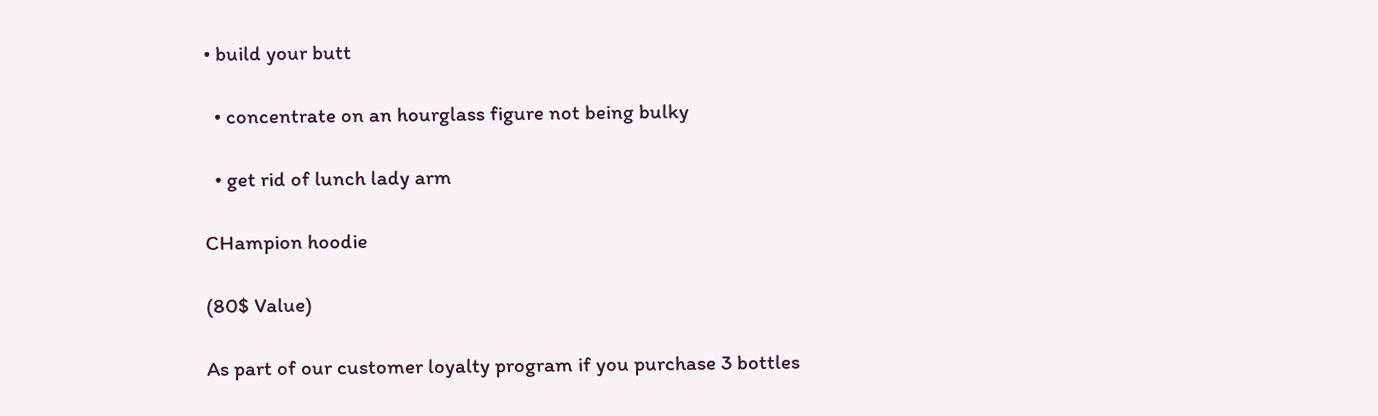• build your butt

  • concentrate on an hourglass figure not being bulky

  • get rid of lunch lady arm

CHampion hoodie

(80$ Value)

As part of our customer loyalty program if you purchase 3 bottles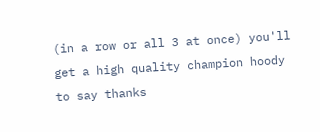(in a row or all 3 at once) you'll get a high quality champion hoody to say thanks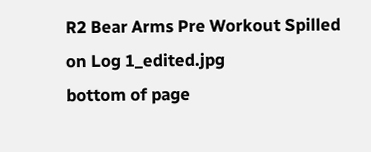R2 Bear Arms Pre Workout Spilled on Log 1_edited.jpg
bottom of page